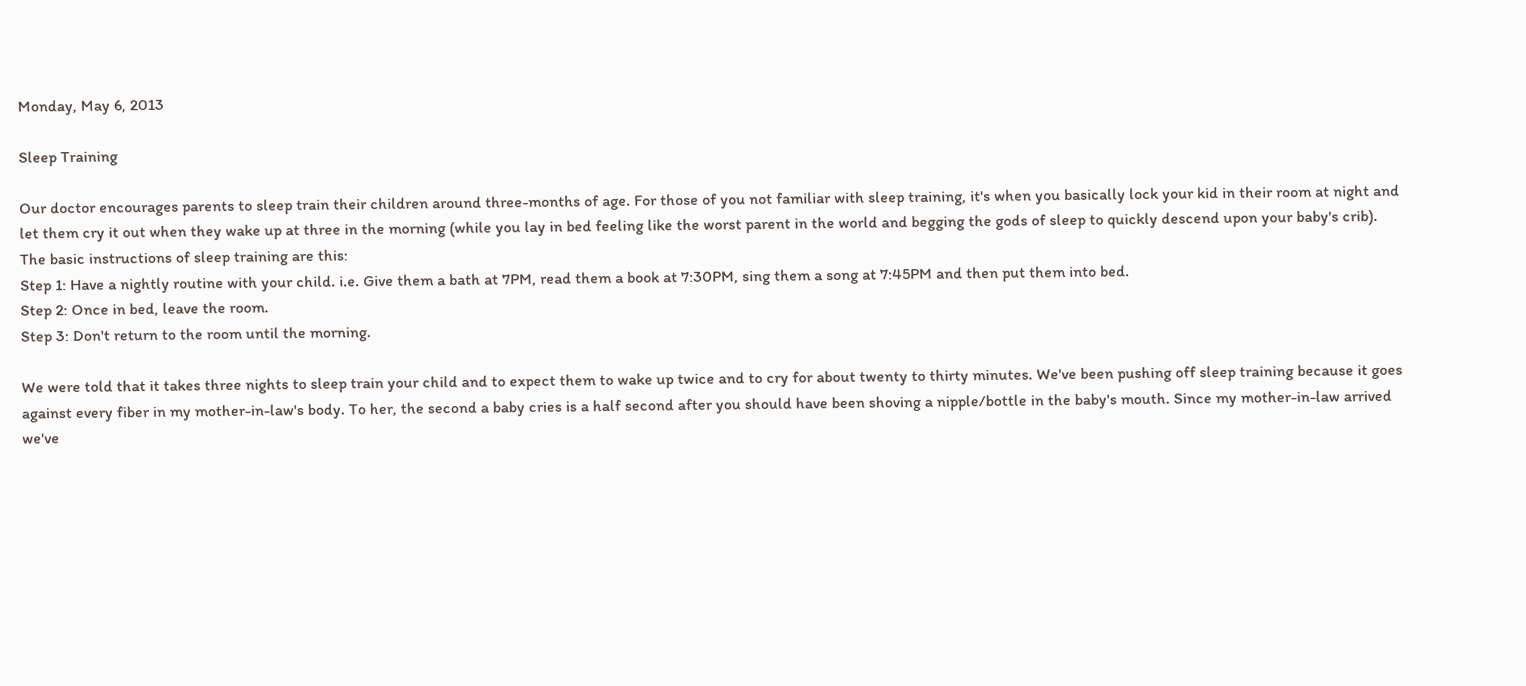Monday, May 6, 2013

Sleep Training

Our doctor encourages parents to sleep train their children around three-months of age. For those of you not familiar with sleep training, it's when you basically lock your kid in their room at night and let them cry it out when they wake up at three in the morning (while you lay in bed feeling like the worst parent in the world and begging the gods of sleep to quickly descend upon your baby's crib). The basic instructions of sleep training are this:
Step 1: Have a nightly routine with your child. i.e. Give them a bath at 7PM, read them a book at 7:30PM, sing them a song at 7:45PM and then put them into bed.
Step 2: Once in bed, leave the room.
Step 3: Don't return to the room until the morning.

We were told that it takes three nights to sleep train your child and to expect them to wake up twice and to cry for about twenty to thirty minutes. We've been pushing off sleep training because it goes against every fiber in my mother-in-law's body. To her, the second a baby cries is a half second after you should have been shoving a nipple/bottle in the baby's mouth. Since my mother-in-law arrived we've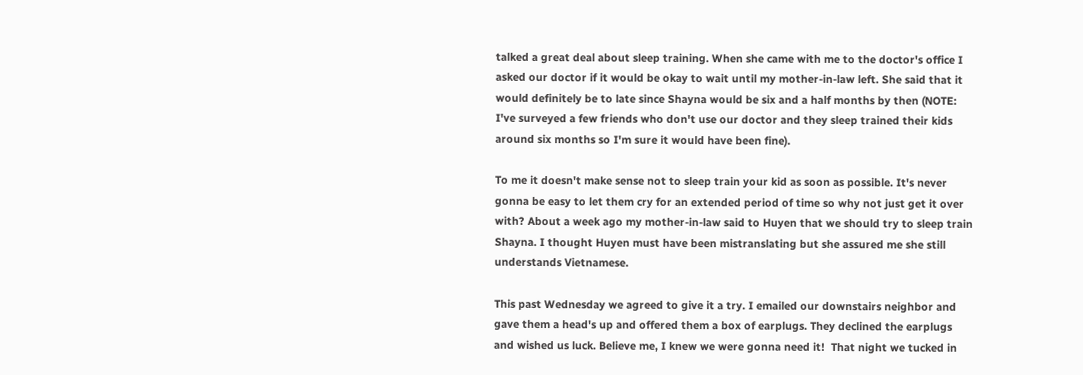talked a great deal about sleep training. When she came with me to the doctor's office I asked our doctor if it would be okay to wait until my mother-in-law left. She said that it would definitely be to late since Shayna would be six and a half months by then (NOTE: I've surveyed a few friends who don't use our doctor and they sleep trained their kids around six months so I'm sure it would have been fine).

To me it doesn't make sense not to sleep train your kid as soon as possible. It's never gonna be easy to let them cry for an extended period of time so why not just get it over with? About a week ago my mother-in-law said to Huyen that we should try to sleep train Shayna. I thought Huyen must have been mistranslating but she assured me she still understands Vietnamese.

This past Wednesday we agreed to give it a try. I emailed our downstairs neighbor and gave them a head's up and offered them a box of earplugs. They declined the earplugs and wished us luck. Believe me, I knew we were gonna need it!  That night we tucked in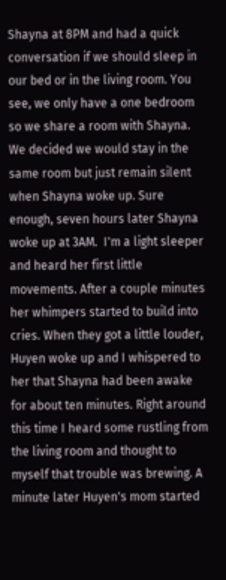Shayna at 8PM and had a quick conversation if we should sleep in our bed or in the living room. You see, we only have a one bedroom so we share a room with Shayna. We decided we would stay in the same room but just remain silent when Shayna woke up. Sure enough, seven hours later Shayna woke up at 3AM.  I'm a light sleeper and heard her first little movements. After a couple minutes her whimpers started to build into cries. When they got a little louder, Huyen woke up and I whispered to her that Shayna had been awake for about ten minutes. Right around this time I heard some rustling from the living room and thought to myself that trouble was brewing. A minute later Huyen's mom started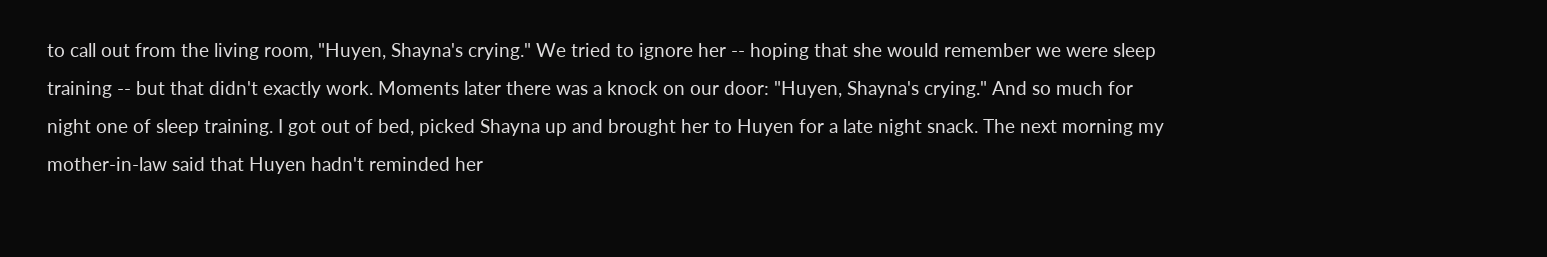to call out from the living room, "Huyen, Shayna's crying." We tried to ignore her -- hoping that she would remember we were sleep training -- but that didn't exactly work. Moments later there was a knock on our door: "Huyen, Shayna's crying." And so much for night one of sleep training. I got out of bed, picked Shayna up and brought her to Huyen for a late night snack. The next morning my mother-in-law said that Huyen hadn't reminded her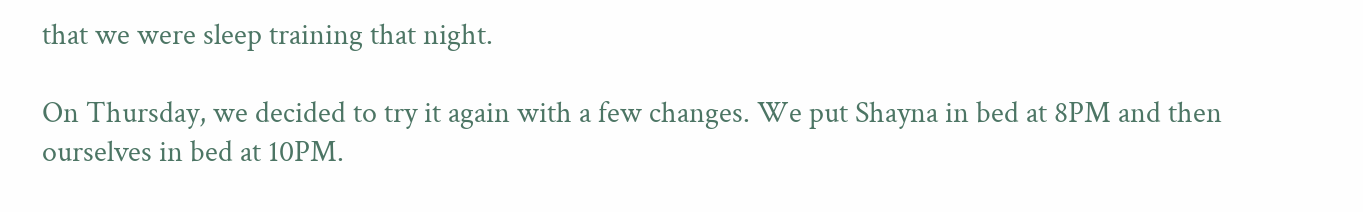that we were sleep training that night.

On Thursday, we decided to try it again with a few changes. We put Shayna in bed at 8PM and then ourselves in bed at 10PM.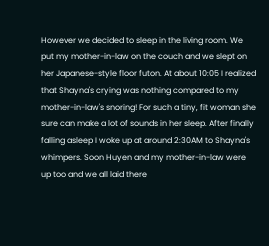However we decided to sleep in the living room. We put my mother-in-law on the couch and we slept on her Japanese-style floor futon. At about 10:05 I realized that Shayna's crying was nothing compared to my mother-in-law's snoring! For such a tiny, fit woman she sure can make a lot of sounds in her sleep. After finally falling asleep I woke up at around 2:30AM to Shayna's whimpers. Soon Huyen and my mother-in-law were up too and we all laid there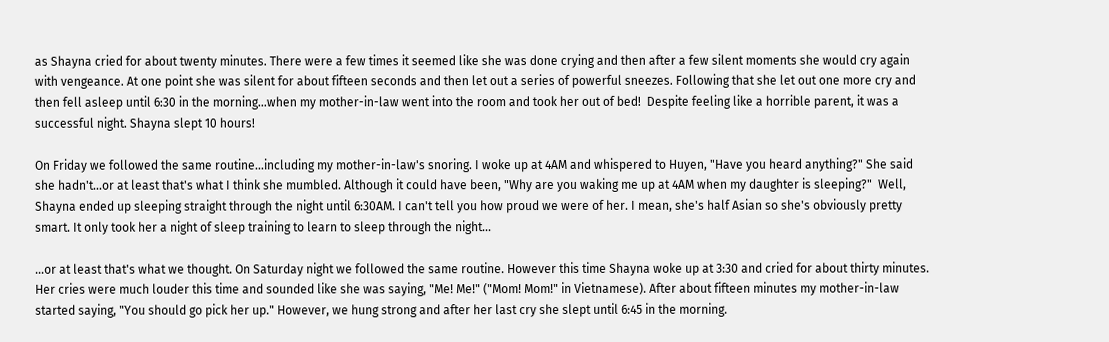as Shayna cried for about twenty minutes. There were a few times it seemed like she was done crying and then after a few silent moments she would cry again with vengeance. At one point she was silent for about fifteen seconds and then let out a series of powerful sneezes. Following that she let out one more cry and then fell asleep until 6:30 in the morning...when my mother-in-law went into the room and took her out of bed!  Despite feeling like a horrible parent, it was a successful night. Shayna slept 10 hours!

On Friday we followed the same routine...including my mother-in-law's snoring. I woke up at 4AM and whispered to Huyen, "Have you heard anything?" She said she hadn't...or at least that's what I think she mumbled. Although it could have been, "Why are you waking me up at 4AM when my daughter is sleeping?"  Well, Shayna ended up sleeping straight through the night until 6:30AM. I can't tell you how proud we were of her. I mean, she's half Asian so she's obviously pretty smart. It only took her a night of sleep training to learn to sleep through the night...

...or at least that's what we thought. On Saturday night we followed the same routine. However this time Shayna woke up at 3:30 and cried for about thirty minutes. Her cries were much louder this time and sounded like she was saying, "Me! Me!" ("Mom! Mom!" in Vietnamese). After about fifteen minutes my mother-in-law started saying, "You should go pick her up." However, we hung strong and after her last cry she slept until 6:45 in the morning.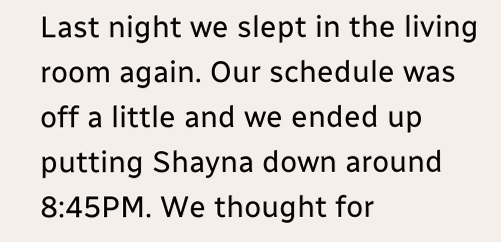Last night we slept in the living room again. Our schedule was off a little and we ended up putting Shayna down around 8:45PM. We thought for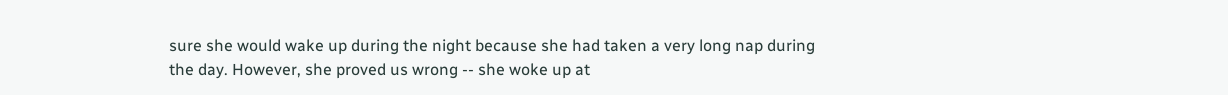sure she would wake up during the night because she had taken a very long nap during the day. However, she proved us wrong -- she woke up at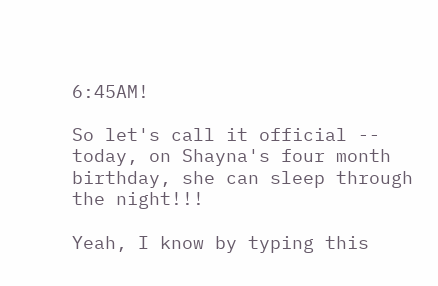6:45AM!

So let's call it official -- today, on Shayna's four month birthday, she can sleep through the night!!!

Yeah, I know by typing this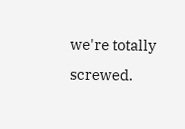we're totally screwed.